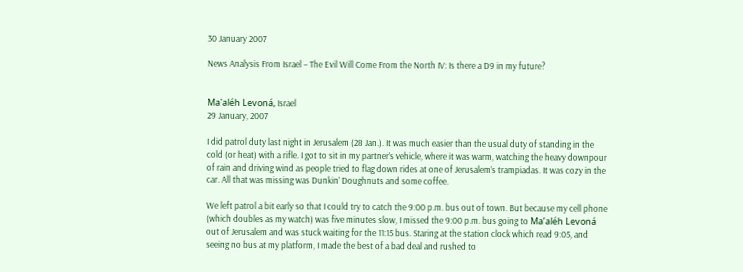30 January 2007

News Analysis From Israel – The Evil Will Come From the North IV: Is there a D9 in my future?


Ma'aléh Levoná, Israel
29 January, 2007

I did patrol duty last night in Jerusalem (28 Jan.). It was much easier than the usual duty of standing in the cold (or heat) with a rifle. I got to sit in my partner’s vehicle, where it was warm, watching the heavy downpour of rain and driving wind as people tried to flag down rides at one of Jerusalem’s trampiadas. It was cozy in the car. All that was missing was Dunkin’ Doughnuts and some coffee.

We left patrol a bit early so that I could try to catch the 9:00 p.m. bus out of town. But because my cell phone (which doubles as my watch) was five minutes slow, I missed the 9:00 p.m. bus going to Ma’aléh Levoná out of Jerusalem and was stuck waiting for the 11:15 bus. Staring at the station clock which read 9:05, and seeing no bus at my platform, I made the best of a bad deal and rushed to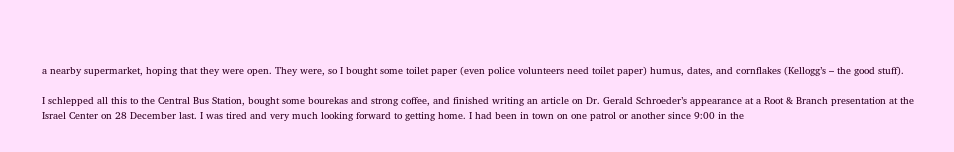a nearby supermarket, hoping that they were open. They were, so I bought some toilet paper (even police volunteers need toilet paper) humus, dates, and cornflakes (Kellogg’s – the good stuff).

I schlepped all this to the Central Bus Station, bought some bourekas and strong coffee, and finished writing an article on Dr. Gerald Schroeder’s appearance at a Root & Branch presentation at the Israel Center on 28 December last. I was tired and very much looking forward to getting home. I had been in town on one patrol or another since 9:00 in the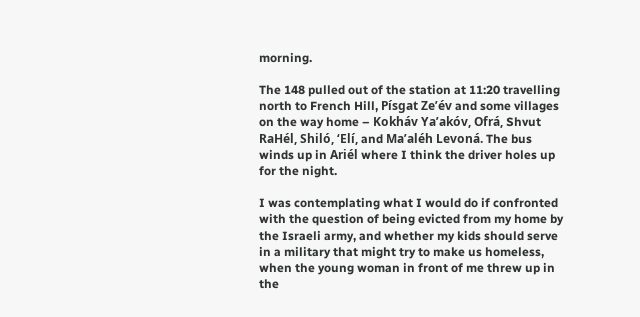morning.

The 148 pulled out of the station at 11:20 travelling north to French Hill, Písgat Ze’év and some villages on the way home – Kokháv Ya’akóv, Ofrá, Shvut RaHél, Shiló, ‘Elí, and Ma’aléh Levoná. The bus winds up in Ariél where I think the driver holes up for the night.

I was contemplating what I would do if confronted with the question of being evicted from my home by the Israeli army, and whether my kids should serve in a military that might try to make us homeless, when the young woman in front of me threw up in the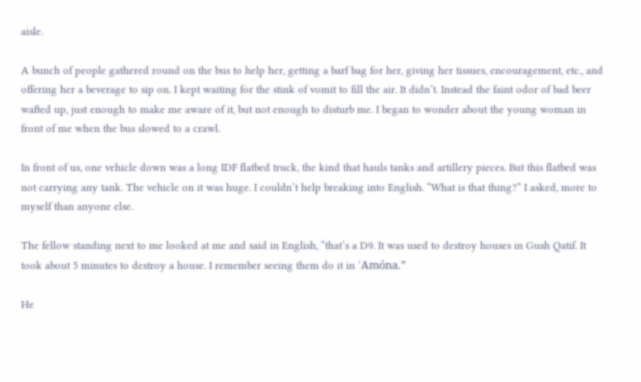aisle.

A bunch of people gathered round on the bus to help her, getting a barf bag for her, giving her tissues, encouragement, etc., and offering her a beverage to sip on. I kept waiting for the stink of vomit to fill the air. It didn’t. Instead the faint odor of bad beer wafted up, just enough to make me aware of it, but not enough to disturb me. I began to wonder about the young woman in front of me when the bus slowed to a crawl.

In front of us, one vehicle down was a long IDF flatbed truck, the kind that hauls tanks and artillery pieces. But this flatbed was not carrying any tank. The vehicle on it was huge. I couldn’t help breaking into English. “What is that thing?” I asked, more to myself than anyone else.

The fellow standing next to me looked at me and said in English, “that’s a D9. It was used to destroy houses in Gush Qatif. It took about 5 minutes to destroy a house. I remember seeing them do it in ‘Amóna.”

He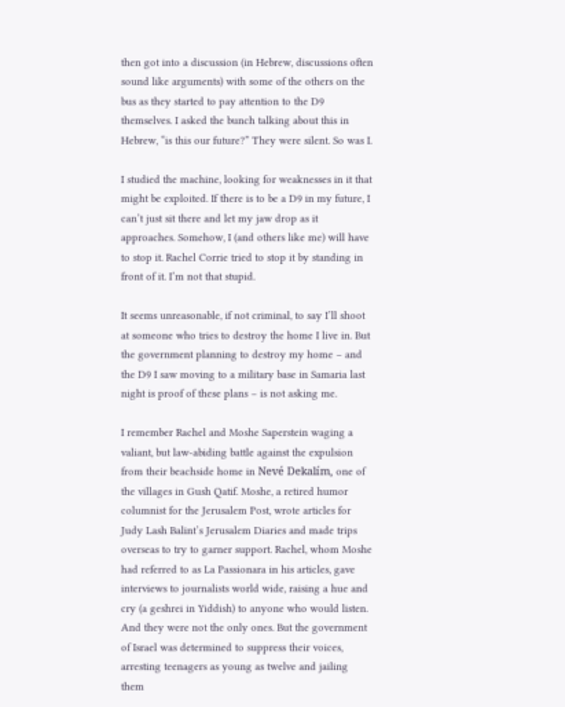then got into a discussion (in Hebrew, discussions often sound like arguments) with some of the others on the bus as they started to pay attention to the D9 themselves. I asked the bunch talking about this in Hebrew, “is this our future?” They were silent. So was I.

I studied the machine, looking for weaknesses in it that might be exploited. If there is to be a D9 in my future, I can’t just sit there and let my jaw drop as it approaches. Somehow, I (and others like me) will have to stop it. Rachel Corrie tried to stop it by standing in front of it. I’m not that stupid.

It seems unreasonable, if not criminal, to say I’ll shoot at someone who tries to destroy the home I live in. But the government planning to destroy my home – and the D9 I saw moving to a military base in Samaria last night is proof of these plans – is not asking me.

I remember Rachel and Moshe Saperstein waging a valiant, but law-abiding battle against the expulsion from their beachside home in Nevé Dekalím, one of the villages in Gush Qatif. Moshe, a retired humor columnist for the Jerusalem Post, wrote articles for Judy Lash Balint’s Jerusalem Diaries and made trips overseas to try to garner support. Rachel, whom Moshe had referred to as La Passionara in his articles, gave interviews to journalists world wide, raising a hue and cry (a geshrei in Yiddish) to anyone who would listen. And they were not the only ones. But the government of Israel was determined to suppress their voices, arresting teenagers as young as twelve and jailing them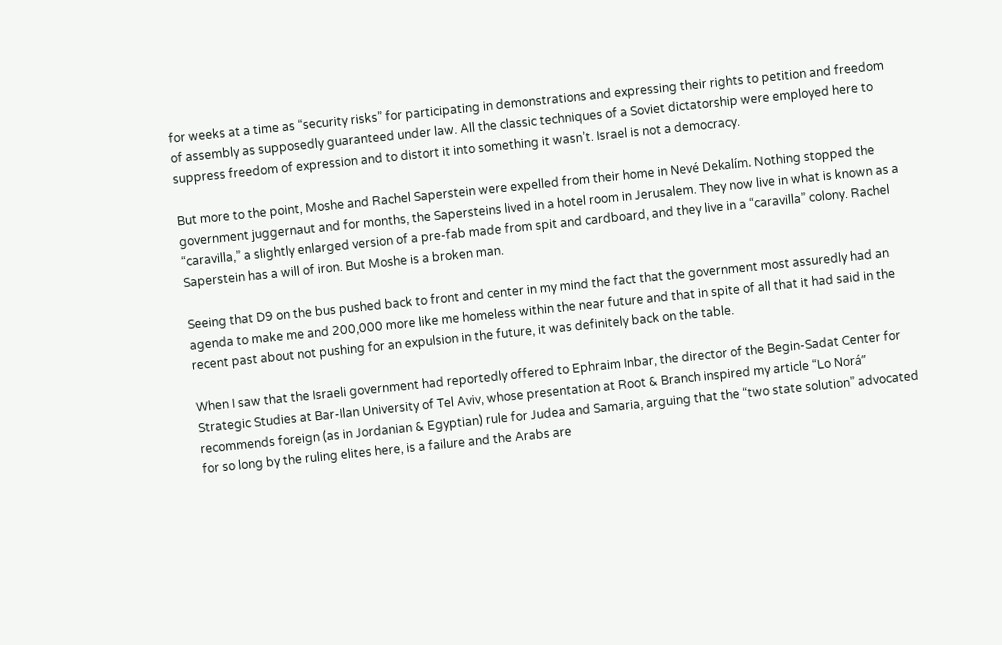for weeks at a time as “security risks” for participating in demonstrations and expressing their rights to petition and freedom of assembly as supposedly guaranteed under law. All the classic techniques of a Soviet dictatorship were employed here to suppress freedom of expression and to distort it into something it wasn’t. Israel is not a democracy.

But more to the point, Moshe and Rachel Saperstein were expelled from their home in Nevé Dekalím. Nothing stopped the government juggernaut and for months, the Sapersteins lived in a hotel room in Jerusalem. They now live in what is known as a “caravilla,” a slightly enlarged version of a pre-fab made from spit and cardboard, and they live in a “caravilla” colony. Rachel Saperstein has a will of iron. But Moshe is a broken man.

Seeing that D9 on the bus pushed back to front and center in my mind the fact that the government most assuredly had an agenda to make me and 200,000 more like me homeless within the near future and that in spite of all that it had said in the recent past about not pushing for an expulsion in the future, it was definitely back on the table.

When I saw that the Israeli government had reportedly offered to Ephraim Inbar, the director of the Begin-Sadat Center for Strategic Studies at Bar-Ilan University of Tel Aviv, whose presentation at Root & Branch inspired my article “Lo Norá” recommends foreign (as in Jordanian & Egyptian) rule for Judea and Samaria, arguing that the “two state solution” advocated for so long by the ruling elites here, is a failure and the Arabs are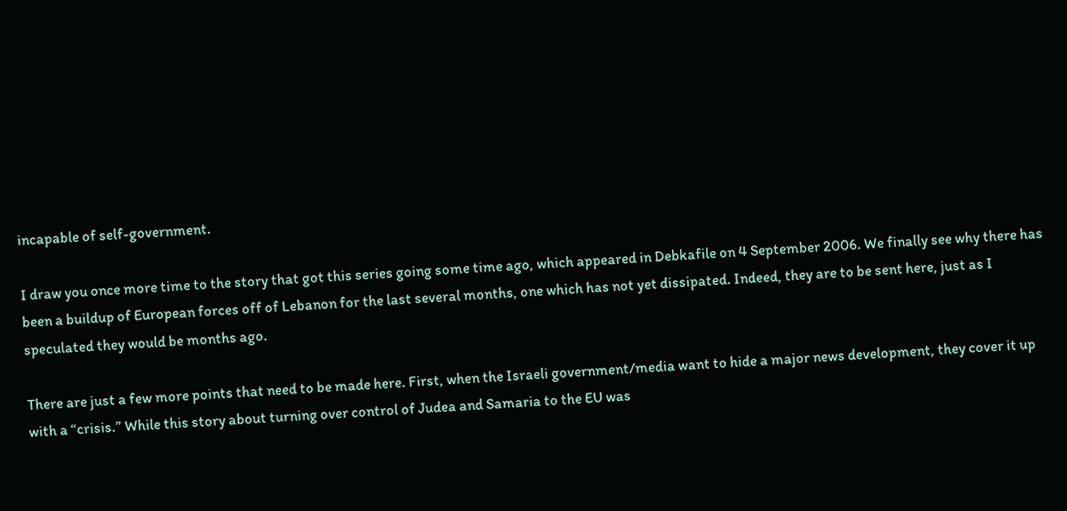incapable of self-government.

I draw you once more time to the story that got this series going some time ago, which appeared in Debkafile on 4 September 2006. We finally see why there has been a buildup of European forces off of Lebanon for the last several months, one which has not yet dissipated. Indeed, they are to be sent here, just as I speculated they would be months ago.

There are just a few more points that need to be made here. First, when the Israeli government/media want to hide a major news development, they cover it up with a “crisis.” While this story about turning over control of Judea and Samaria to the EU was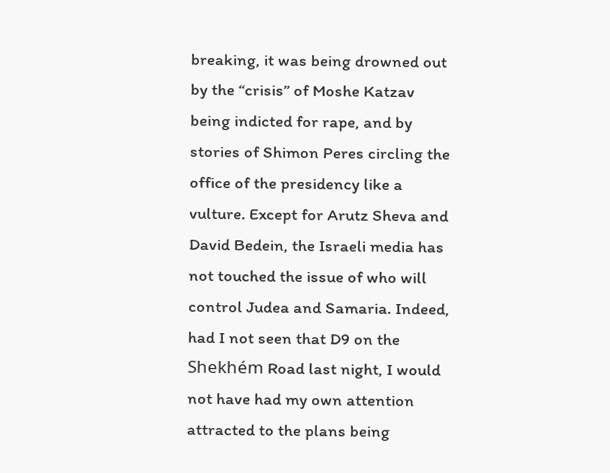breaking, it was being drowned out by the “crisis” of Moshe Katzav being indicted for rape, and by stories of Shimon Peres circling the office of the presidency like a vulture. Except for Arutz Sheva and David Bedein, the Israeli media has not touched the issue of who will control Judea and Samaria. Indeed, had I not seen that D9 on the Shekhém Road last night, I would not have had my own attention attracted to the plans being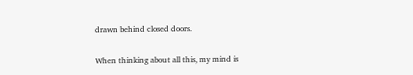drawn behind closed doors.

When thinking about all this, my mind is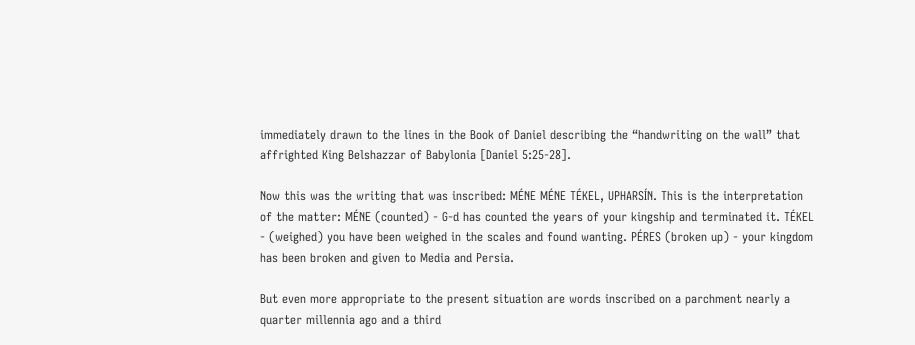immediately drawn to the lines in the Book of Daniel describing the “handwriting on the wall” that affrighted King Belshazzar of Babylonia [Daniel 5:25-28].

Now this was the writing that was inscribed: MÉNE MÉNE TÉKEL, UPHARSÍN. This is the interpretation of the matter: MÉNE (counted) - G-d has counted the years of your kingship and terminated it. TÉKEL - (weighed) you have been weighed in the scales and found wanting. PÉRES (broken up) - your kingdom has been broken and given to Media and Persia.

But even more appropriate to the present situation are words inscribed on a parchment nearly a quarter millennia ago and a third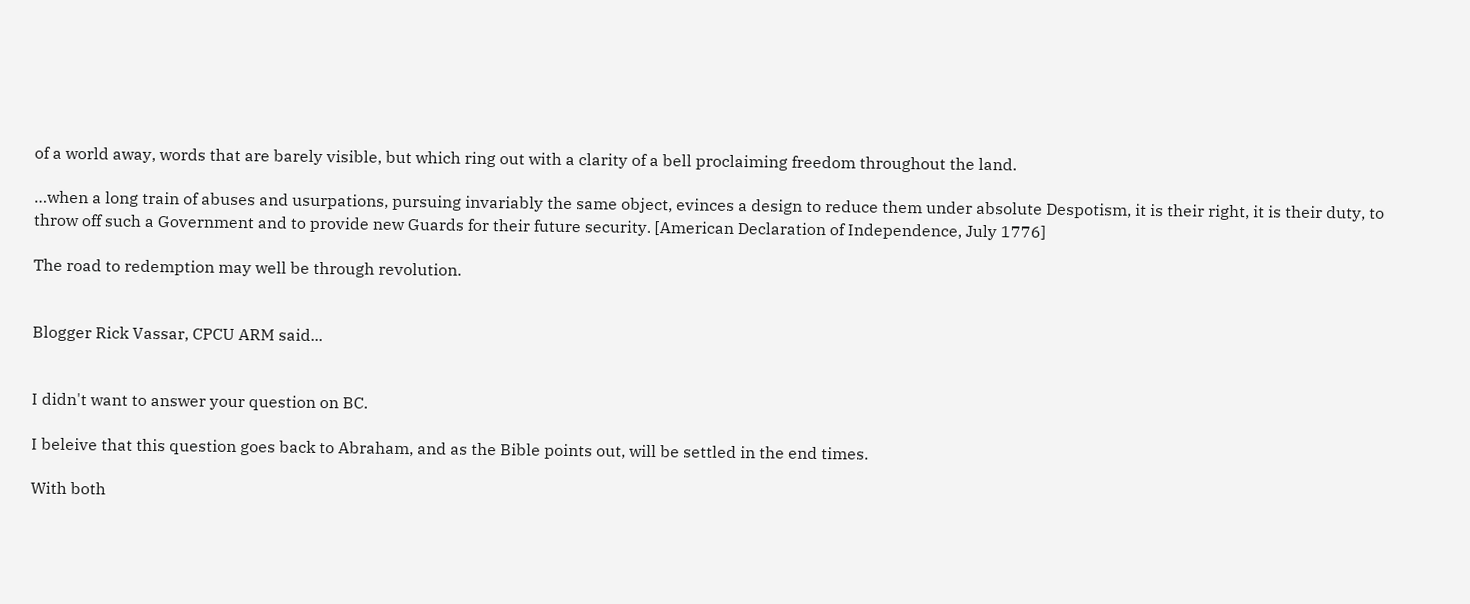of a world away, words that are barely visible, but which ring out with a clarity of a bell proclaiming freedom throughout the land.

…when a long train of abuses and usurpations, pursuing invariably the same object, evinces a design to reduce them under absolute Despotism, it is their right, it is their duty, to throw off such a Government and to provide new Guards for their future security. [American Declaration of Independence, July 1776]

The road to redemption may well be through revolution.


Blogger Rick Vassar, CPCU ARM said...


I didn't want to answer your question on BC.

I beleive that this question goes back to Abraham, and as the Bible points out, will be settled in the end times.

With both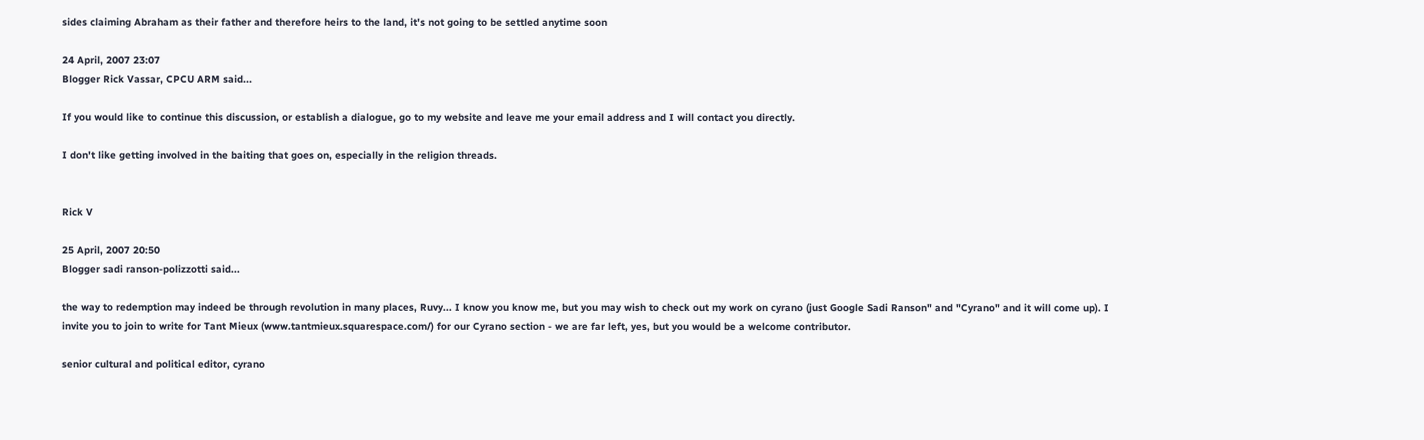sides claiming Abraham as their father and therefore heirs to the land, it's not going to be settled anytime soon

24 April, 2007 23:07
Blogger Rick Vassar, CPCU ARM said...

If you would like to continue this discussion, or establish a dialogue, go to my website and leave me your email address and I will contact you directly.

I don't like getting involved in the baiting that goes on, especially in the religion threads.


Rick V

25 April, 2007 20:50
Blogger sadi ranson-polizzotti said...

the way to redemption may indeed be through revolution in many places, Ruvy... I know you know me, but you may wish to check out my work on cyrano (just Google Sadi Ranson" and "Cyrano" and it will come up). I invite you to join to write for Tant Mieux (www.tantmieux.squarespace.com/) for our Cyrano section - we are far left, yes, but you would be a welcome contributor.

senior cultural and political editor, cyrano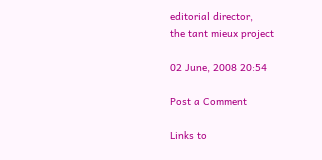editorial director,
the tant mieux project

02 June, 2008 20:54

Post a Comment

Links to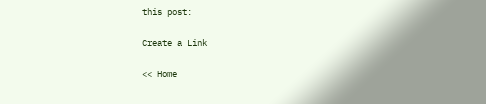this post:

Create a Link

<< Home